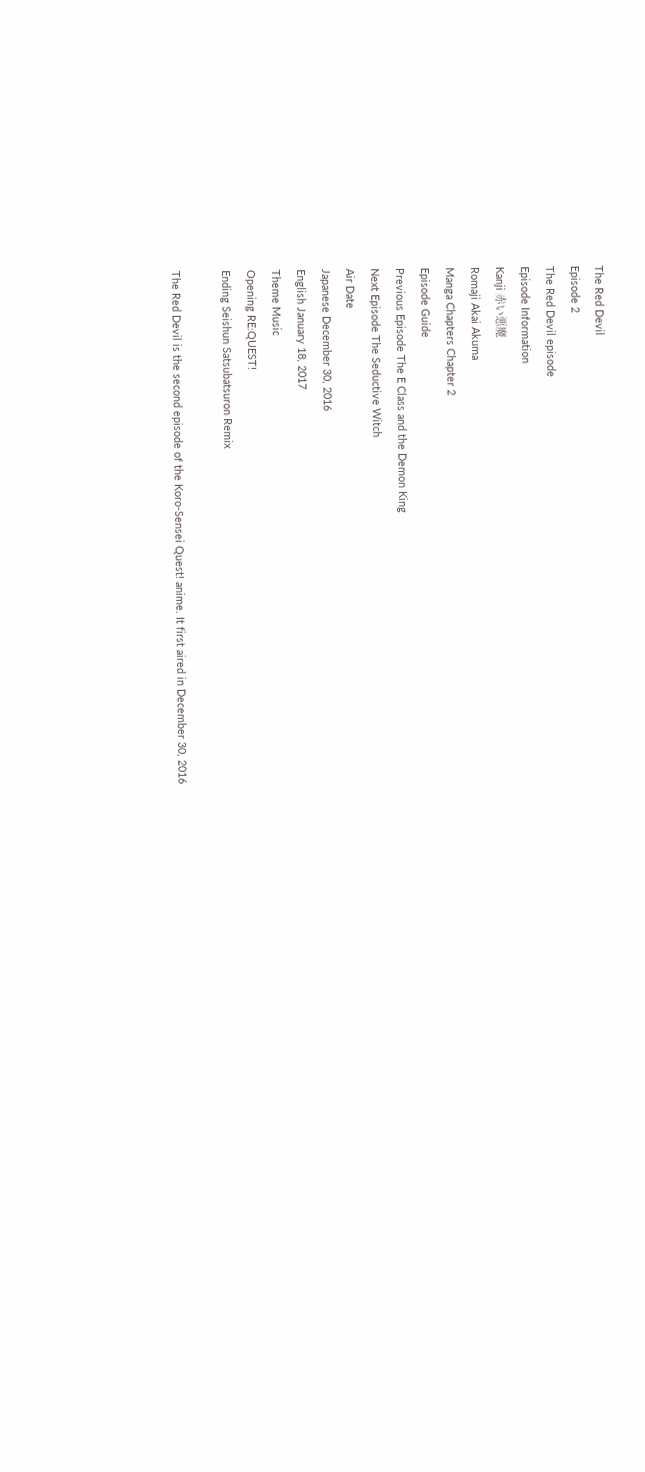The Red Devil
Episode 2
The Red Devil episode
Episode Information
Kanji 赤い悪魔
Romaji Akai Akuma
Manga Chapters Chapter 2
Episode Guide
Previous Episode The E Class and the Demon King
Next Episode The Seductive Witch
Air Date
Japanese December 30, 2016
English January 18, 2017
Theme Music
Opening RE:QUEST!
Ending Seishun Satsubatsuron Remix

The Red Devil is the second episode of the Koro-Sensei Quest! anime. It first aired in December 30, 2016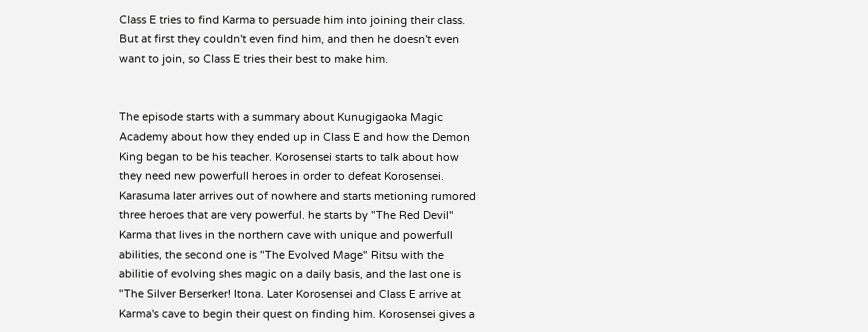Class E tries to find Karma to persuade him into joining their class. But at first they couldn't even find him, and then he doesn't even want to join, so Class E tries their best to make him.


The episode starts with a summary about Kunugigaoka Magic Academy about how they ended up in Class E and how the Demon King began to be his teacher. Korosensei starts to talk about how they need new powerfull heroes in order to defeat Korosensei. Karasuma later arrives out of nowhere and starts metioning rumored three heroes that are very powerful. he starts by "The Red Devil" Karma that lives in the northern cave with unique and powerfull abilities, the second one is "The Evolved Mage" Ritsu with the abilitie of evolving shes magic on a daily basis, and the last one is "The Silver Berserker! Itona. Later Korosensei and Class E arrive at Karma's cave to begin their quest on finding him. Korosensei gives a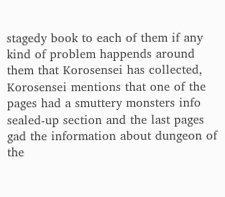stagedy book to each of them if any kind of problem happends around them that Korosensei has collected, Korosensei mentions that one of the pages had a smuttery monsters info sealed-up section and the last pages gad the information about dungeon of the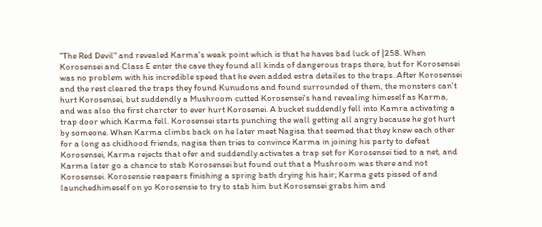"The Red Devil" and revealed Karma's weak point which is that he haves bad luck of |258. When Korosensei and Class E enter the cave they found all kinds of dangerous traps there, but for Korosensei was no problem with his incredible speed that he even added estra detailes to the traps. After Korosensei and the rest cleared the traps they found Kunudons and found surrounded of them, the monsters can't hurt Korosensei, but suddendly a Mushroom cutted Korosensei's hand revealing himeself as Karma, and was also the first charcter to ever hurt Korosenei. A bucket suddendly fell into Kamra activating a trap door which Karma fell. Korosensei starts punching the wall getting all angry because he got hurt by someone. When Karma climbs back on he later meet Nagisa that seemed that they knew each other for a long as chidhood friends, nagisa then tries to convince Karma in joining his party to defeat Korosensei, Karma rejects that ofer and suddendly activates a trap set for Korosensei tied to a net, and Karma later go a chance to stab Korosensei but found out that a Mushroom was there and not Korosensei. Korosensie reapears finishing a spring bath drying his hair; Karma gets pissed of and launchedhimeself on yo Korosensie to try to stab him but Korosensei grabs him and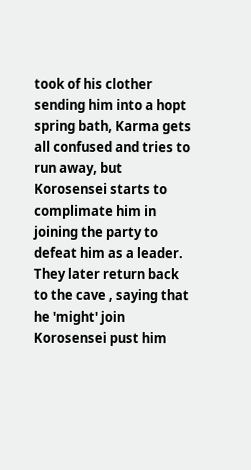took of his clother sending him into a hopt spring bath, Karma gets all confused and tries to run away, but Korosensei starts to complimate him in joining the party to defeat him as a leader. They later return back to the cave , saying that he 'might' join Korosensei pust him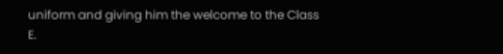uniform and giving him the welcome to the Class E.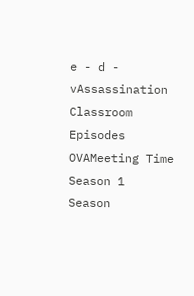e - d - vAssassination Classroom Episodes
OVAMeeting Time
Season 1
Season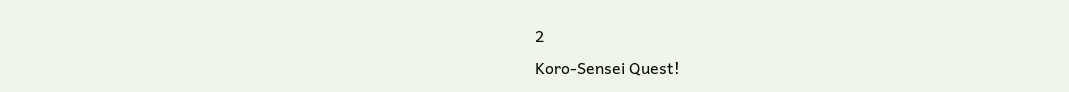2
Koro-Sensei Quest!